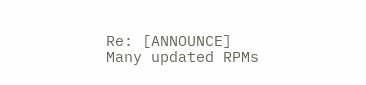Re: [ANNOUNCE] Many updated RPMs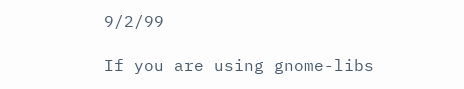9/2/99

If you are using gnome-libs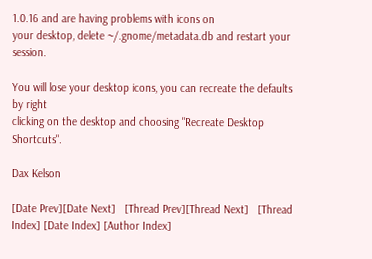1.0.16 and are having problems with icons on
your desktop, delete ~/.gnome/metadata.db and restart your session.

You will lose your desktop icons, you can recreate the defaults by right
clicking on the desktop and choosing "Recreate Desktop Shortcuts".

Dax Kelson

[Date Prev][Date Next]   [Thread Prev][Thread Next]   [Thread Index] [Date Index] [Author Index]